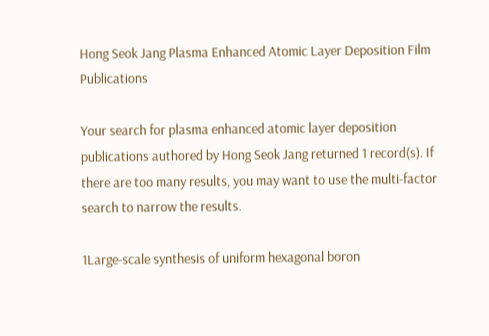Hong Seok Jang Plasma Enhanced Atomic Layer Deposition Film Publications

Your search for plasma enhanced atomic layer deposition publications authored by Hong Seok Jang returned 1 record(s). If there are too many results, you may want to use the multi-factor search to narrow the results.

1Large-scale synthesis of uniform hexagonal boron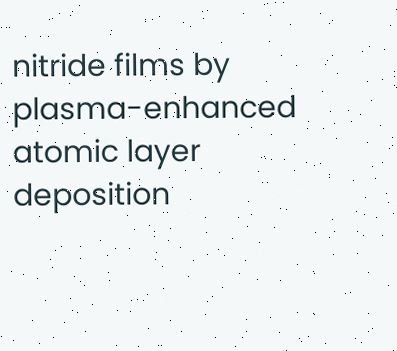nitride films by plasma-enhanced atomic layer deposition